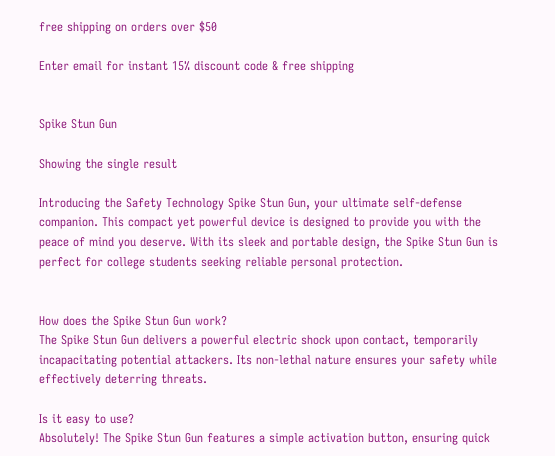free shipping on orders over $50

Enter email for instant 15% discount code & free shipping


Spike Stun Gun

Showing the single result

Introducing the Safety Technology Spike Stun Gun, your ultimate self-defense companion. This compact yet powerful device is designed to provide you with the peace of mind you deserve. With its sleek and portable design, the Spike Stun Gun is perfect for college students seeking reliable personal protection.


How does the Spike Stun Gun work?
The Spike Stun Gun delivers a powerful electric shock upon contact, temporarily incapacitating potential attackers. Its non-lethal nature ensures your safety while effectively deterring threats.

Is it easy to use?
Absolutely! The Spike Stun Gun features a simple activation button, ensuring quick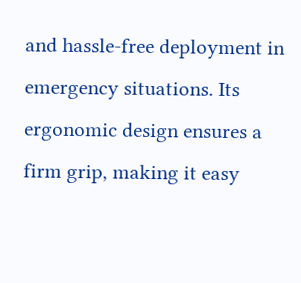and hassle-free deployment in emergency situations. Its ergonomic design ensures a firm grip, making it easy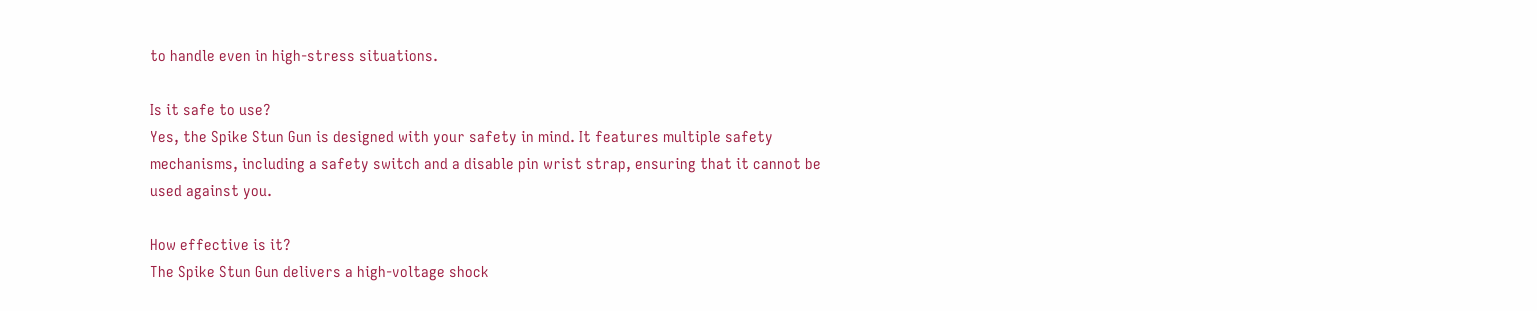to handle even in high-stress situations.

Is it safe to use?
Yes, the Spike Stun Gun is designed with your safety in mind. It features multiple safety mechanisms, including a safety switch and a disable pin wrist strap, ensuring that it cannot be used against you.

How effective is it?
The Spike Stun Gun delivers a high-voltage shock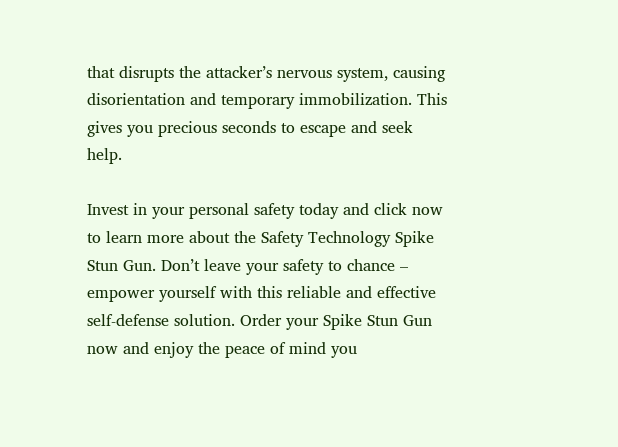that disrupts the attacker’s nervous system, causing disorientation and temporary immobilization. This gives you precious seconds to escape and seek help.

Invest in your personal safety today and click now to learn more about the Safety Technology Spike Stun Gun. Don’t leave your safety to chance – empower yourself with this reliable and effective self-defense solution. Order your Spike Stun Gun now and enjoy the peace of mind you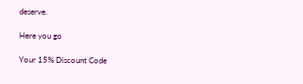deserve.

Here you go

Your 15% Discount Code